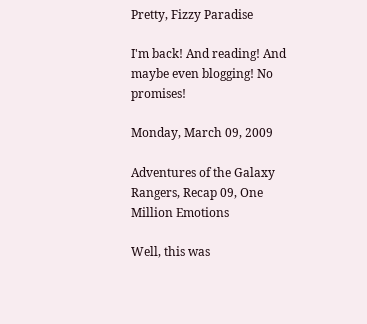Pretty, Fizzy Paradise

I'm back! And reading! And maybe even blogging! No promises!

Monday, March 09, 2009

Adventures of the Galaxy Rangers, Recap 09, One Million Emotions

Well, this was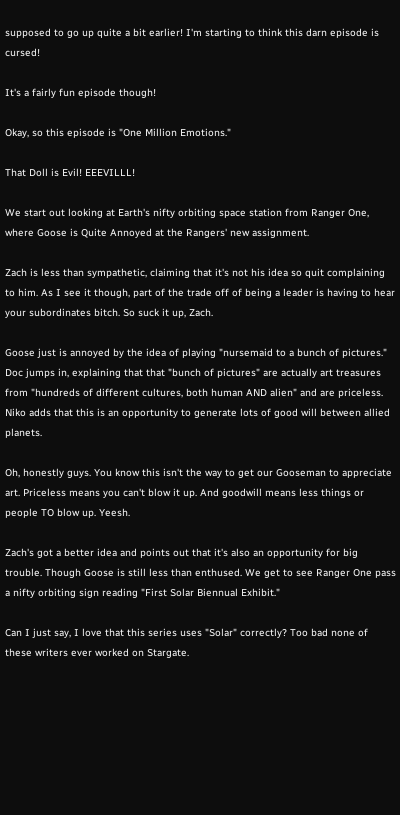supposed to go up quite a bit earlier! I'm starting to think this darn episode is cursed!

It's a fairly fun episode though!

Okay, so this episode is "One Million Emotions."

That Doll is Evil! EEEVILLL!

We start out looking at Earth's nifty orbiting space station from Ranger One, where Goose is Quite Annoyed at the Rangers' new assignment.

Zach is less than sympathetic, claiming that it's not his idea so quit complaining to him. As I see it though, part of the trade off of being a leader is having to hear your subordinates bitch. So suck it up, Zach.

Goose just is annoyed by the idea of playing "nursemaid to a bunch of pictures." Doc jumps in, explaining that that "bunch of pictures" are actually art treasures from "hundreds of different cultures, both human AND alien" and are priceless. Niko adds that this is an opportunity to generate lots of good will between allied planets.

Oh, honestly guys. You know this isn't the way to get our Gooseman to appreciate art. Priceless means you can't blow it up. And goodwill means less things or people TO blow up. Yeesh.

Zach's got a better idea and points out that it's also an opportunity for big trouble. Though Goose is still less than enthused. We get to see Ranger One pass a nifty orbiting sign reading "First Solar Biennual Exhibit."

Can I just say, I love that this series uses "Solar" correctly? Too bad none of these writers ever worked on Stargate.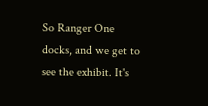So Ranger One docks, and we get to see the exhibit. It's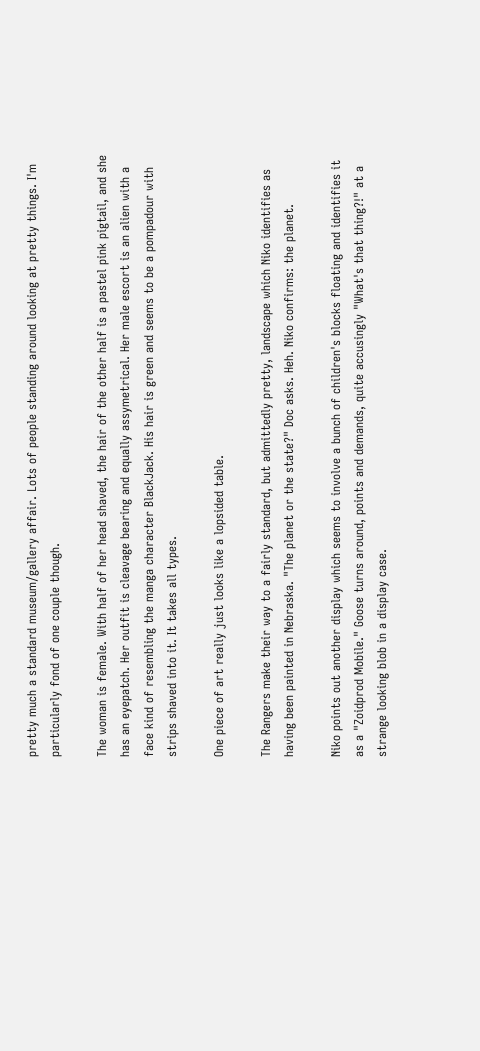pretty much a standard museum/gallery affair. Lots of people standing around looking at pretty things. I'm particularly fond of one couple though.

The woman is female. With half of her head shaved, the hair of the other half is a pastel pink pigtail, and she has an eyepatch. Her outfit is cleavage bearing and equally assymetrical. Her male escort is an alien with a face kind of resembling the manga character BlackJack. His hair is green and seems to be a pompadour with strips shaved into it. It takes all types.

One piece of art really just looks like a lopsided table.

The Rangers make their way to a fairly standard, but admittedly pretty, landscape which Niko identifies as having been painted in Nebraska. "The planet or the state?" Doc asks. Heh. Niko confirms: the planet.

Niko points out another display which seems to involve a bunch of children's blocks floating and identifies it as a "Zoidprod Mobile." Goose turns around, points and demands, quite accusingly "What's that thing?!" at a strange looking blob in a display case.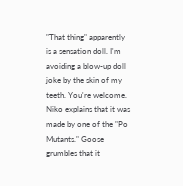"That thing" apparently is a sensation doll. I'm avoiding a blow-up doll joke by the skin of my teeth. You're welcome. Niko explains that it was made by one of the "Po Mutants." Goose grumbles that it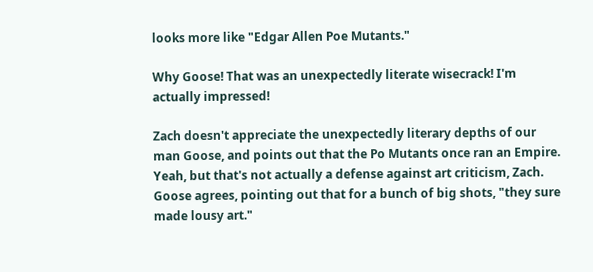looks more like "Edgar Allen Poe Mutants."

Why Goose! That was an unexpectedly literate wisecrack! I'm actually impressed!

Zach doesn't appreciate the unexpectedly literary depths of our man Goose, and points out that the Po Mutants once ran an Empire. Yeah, but that's not actually a defense against art criticism, Zach. Goose agrees, pointing out that for a bunch of big shots, "they sure made lousy art."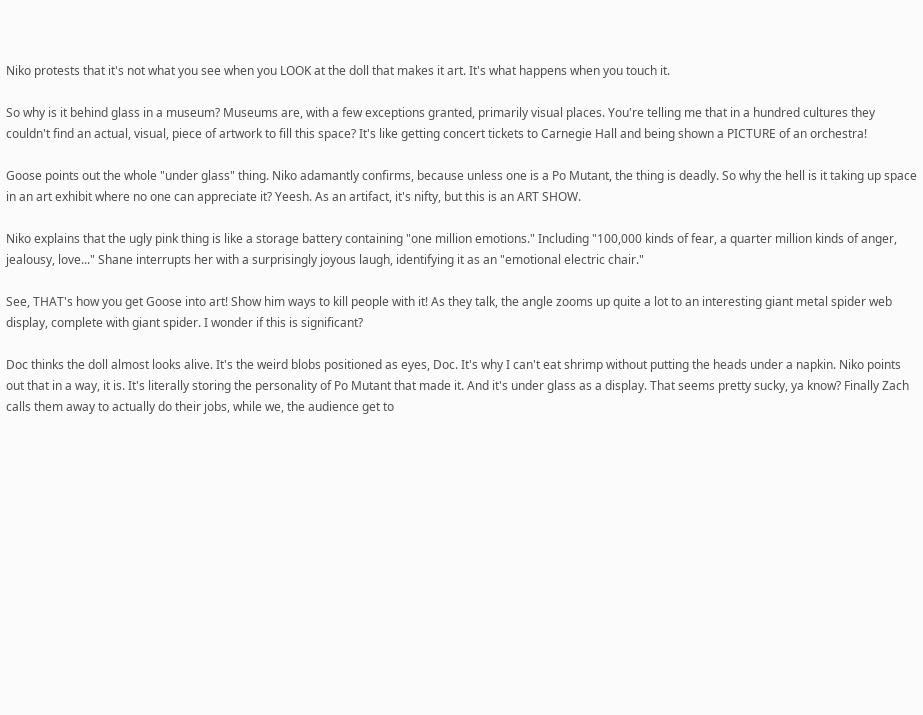Niko protests that it's not what you see when you LOOK at the doll that makes it art. It's what happens when you touch it.

So why is it behind glass in a museum? Museums are, with a few exceptions granted, primarily visual places. You're telling me that in a hundred cultures they couldn't find an actual, visual, piece of artwork to fill this space? It's like getting concert tickets to Carnegie Hall and being shown a PICTURE of an orchestra!

Goose points out the whole "under glass" thing. Niko adamantly confirms, because unless one is a Po Mutant, the thing is deadly. So why the hell is it taking up space in an art exhibit where no one can appreciate it? Yeesh. As an artifact, it's nifty, but this is an ART SHOW.

Niko explains that the ugly pink thing is like a storage battery containing "one million emotions." Including "100,000 kinds of fear, a quarter million kinds of anger, jealousy, love..." Shane interrupts her with a surprisingly joyous laugh, identifying it as an "emotional electric chair."

See, THAT's how you get Goose into art! Show him ways to kill people with it! As they talk, the angle zooms up quite a lot to an interesting giant metal spider web display, complete with giant spider. I wonder if this is significant?

Doc thinks the doll almost looks alive. It's the weird blobs positioned as eyes, Doc. It's why I can't eat shrimp without putting the heads under a napkin. Niko points out that in a way, it is. It's literally storing the personality of Po Mutant that made it. And it's under glass as a display. That seems pretty sucky, ya know? Finally Zach calls them away to actually do their jobs, while we, the audience get to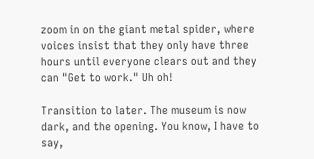zoom in on the giant metal spider, where voices insist that they only have three hours until everyone clears out and they can "Get to work." Uh oh!

Transition to later. The museum is now dark, and the opening. You know, I have to say,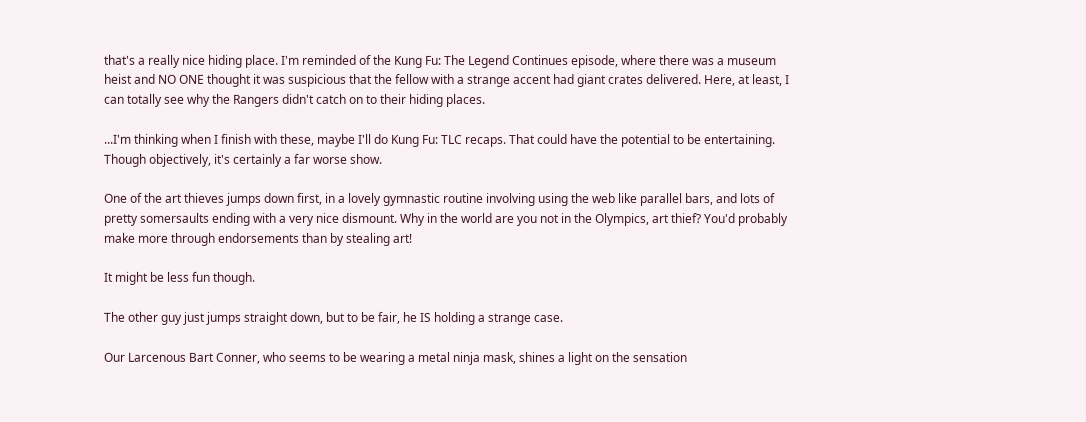that's a really nice hiding place. I'm reminded of the Kung Fu: The Legend Continues episode, where there was a museum heist and NO ONE thought it was suspicious that the fellow with a strange accent had giant crates delivered. Here, at least, I can totally see why the Rangers didn't catch on to their hiding places.

...I'm thinking when I finish with these, maybe I'll do Kung Fu: TLC recaps. That could have the potential to be entertaining. Though objectively, it's certainly a far worse show.

One of the art thieves jumps down first, in a lovely gymnastic routine involving using the web like parallel bars, and lots of pretty somersaults ending with a very nice dismount. Why in the world are you not in the Olympics, art thief? You'd probably make more through endorsements than by stealing art!

It might be less fun though.

The other guy just jumps straight down, but to be fair, he IS holding a strange case.

Our Larcenous Bart Conner, who seems to be wearing a metal ninja mask, shines a light on the sensation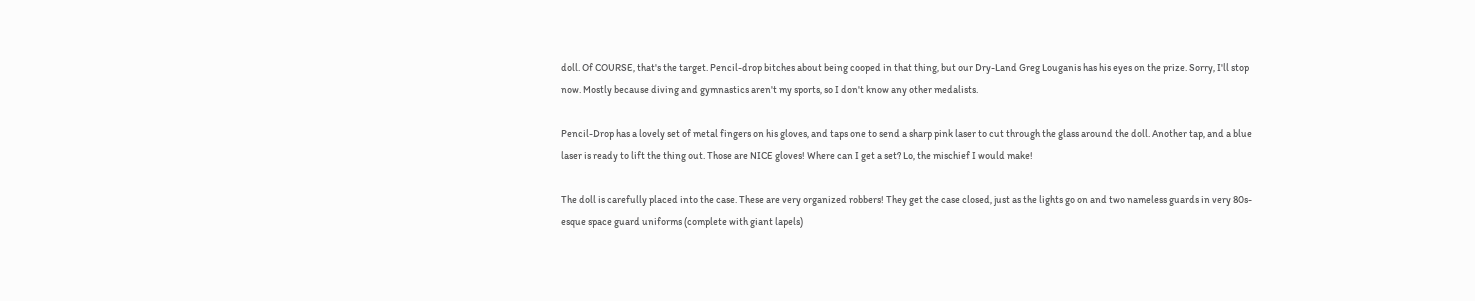doll. Of COURSE, that's the target. Pencil-drop bitches about being cooped in that thing, but our Dry-Land Greg Louganis has his eyes on the prize. Sorry, I'll stop now. Mostly because diving and gymnastics aren't my sports, so I don't know any other medalists.

Pencil-Drop has a lovely set of metal fingers on his gloves, and taps one to send a sharp pink laser to cut through the glass around the doll. Another tap, and a blue laser is ready to lift the thing out. Those are NICE gloves! Where can I get a set? Lo, the mischief I would make!

The doll is carefully placed into the case. These are very organized robbers! They get the case closed, just as the lights go on and two nameless guards in very 80s-esque space guard uniforms (complete with giant lapels)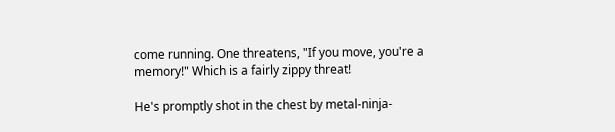come running. One threatens, "If you move, you're a memory!" Which is a fairly zippy threat!

He's promptly shot in the chest by metal-ninja-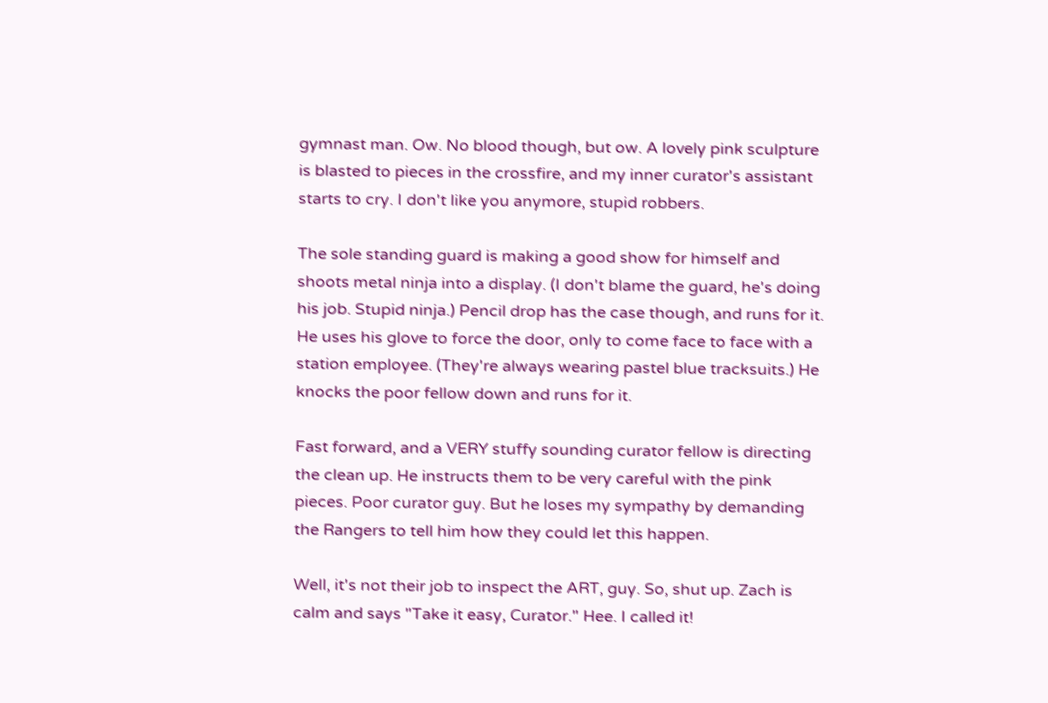gymnast man. Ow. No blood though, but ow. A lovely pink sculpture is blasted to pieces in the crossfire, and my inner curator's assistant starts to cry. I don't like you anymore, stupid robbers.

The sole standing guard is making a good show for himself and shoots metal ninja into a display. (I don't blame the guard, he's doing his job. Stupid ninja.) Pencil drop has the case though, and runs for it. He uses his glove to force the door, only to come face to face with a station employee. (They're always wearing pastel blue tracksuits.) He knocks the poor fellow down and runs for it.

Fast forward, and a VERY stuffy sounding curator fellow is directing the clean up. He instructs them to be very careful with the pink pieces. Poor curator guy. But he loses my sympathy by demanding the Rangers to tell him how they could let this happen.

Well, it's not their job to inspect the ART, guy. So, shut up. Zach is calm and says "Take it easy, Curator." Hee. I called it!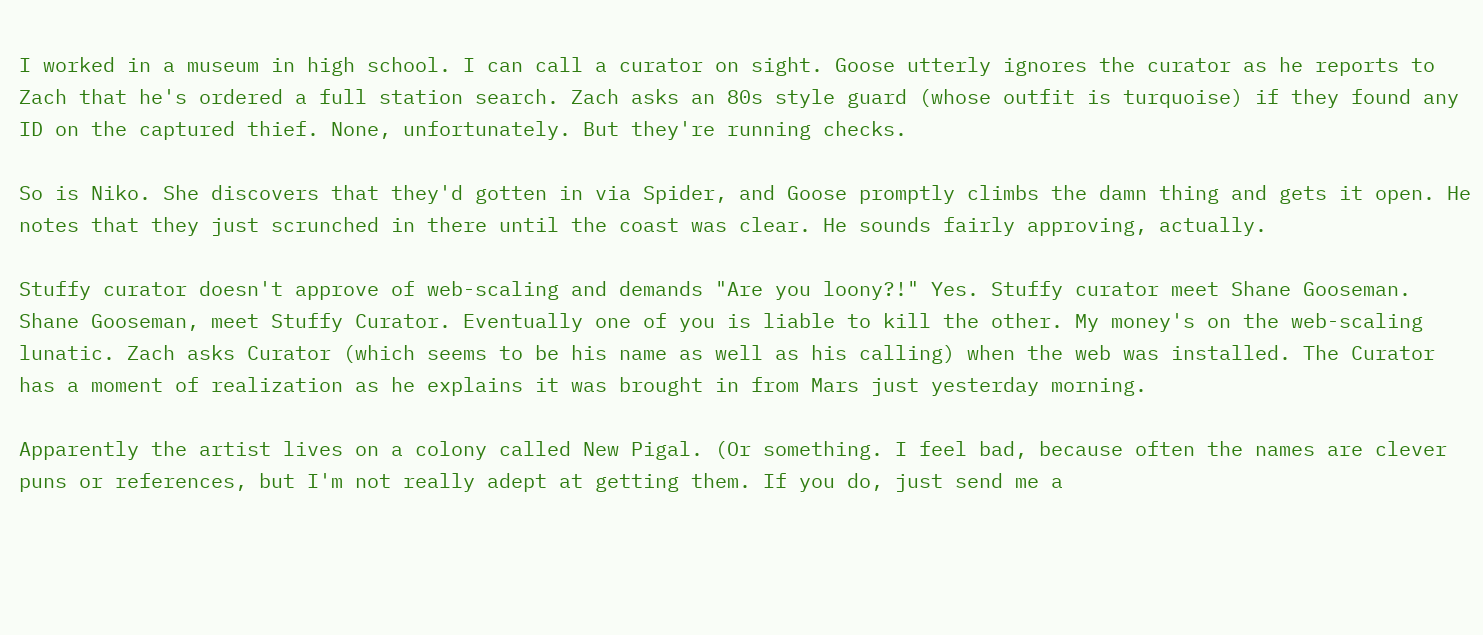I worked in a museum in high school. I can call a curator on sight. Goose utterly ignores the curator as he reports to Zach that he's ordered a full station search. Zach asks an 80s style guard (whose outfit is turquoise) if they found any ID on the captured thief. None, unfortunately. But they're running checks.

So is Niko. She discovers that they'd gotten in via Spider, and Goose promptly climbs the damn thing and gets it open. He notes that they just scrunched in there until the coast was clear. He sounds fairly approving, actually.

Stuffy curator doesn't approve of web-scaling and demands "Are you loony?!" Yes. Stuffy curator meet Shane Gooseman. Shane Gooseman, meet Stuffy Curator. Eventually one of you is liable to kill the other. My money's on the web-scaling lunatic. Zach asks Curator (which seems to be his name as well as his calling) when the web was installed. The Curator has a moment of realization as he explains it was brought in from Mars just yesterday morning.

Apparently the artist lives on a colony called New Pigal. (Or something. I feel bad, because often the names are clever puns or references, but I'm not really adept at getting them. If you do, just send me a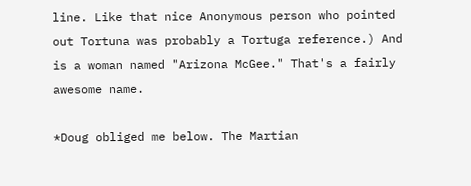line. Like that nice Anonymous person who pointed out Tortuna was probably a Tortuga reference.) And is a woman named "Arizona McGee." That's a fairly awesome name.

*Doug obliged me below. The Martian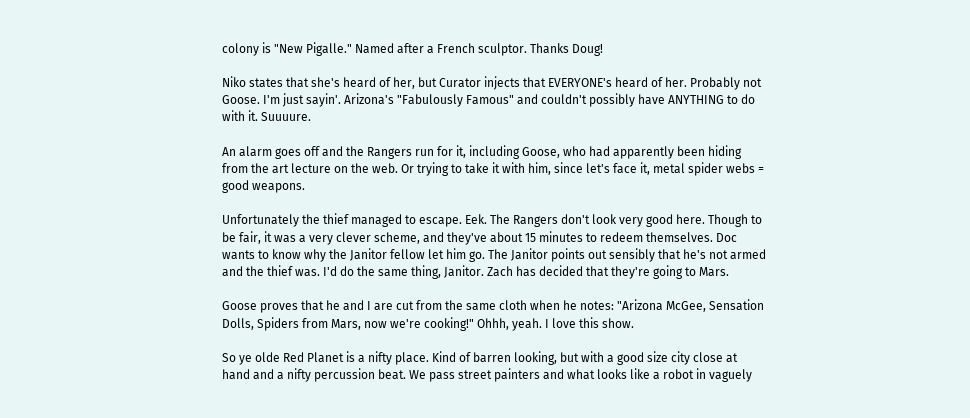colony is "New Pigalle." Named after a French sculptor. Thanks Doug!

Niko states that she's heard of her, but Curator injects that EVERYONE's heard of her. Probably not Goose. I'm just sayin'. Arizona's "Fabulously Famous" and couldn't possibly have ANYTHING to do with it. Suuuure.

An alarm goes off and the Rangers run for it, including Goose, who had apparently been hiding from the art lecture on the web. Or trying to take it with him, since let's face it, metal spider webs = good weapons.

Unfortunately the thief managed to escape. Eek. The Rangers don't look very good here. Though to be fair, it was a very clever scheme, and they've about 15 minutes to redeem themselves. Doc wants to know why the Janitor fellow let him go. The Janitor points out sensibly that he's not armed and the thief was. I'd do the same thing, Janitor. Zach has decided that they're going to Mars.

Goose proves that he and I are cut from the same cloth when he notes: "Arizona McGee, Sensation Dolls, Spiders from Mars, now we're cooking!" Ohhh, yeah. I love this show.

So ye olde Red Planet is a nifty place. Kind of barren looking, but with a good size city close at hand and a nifty percussion beat. We pass street painters and what looks like a robot in vaguely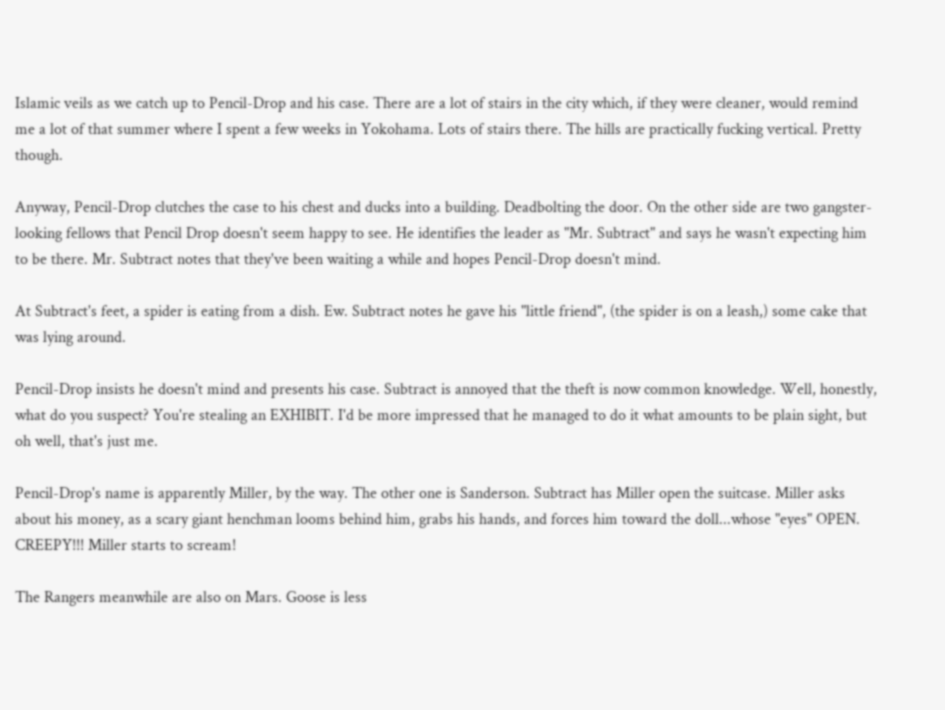Islamic veils as we catch up to Pencil-Drop and his case. There are a lot of stairs in the city which, if they were cleaner, would remind me a lot of that summer where I spent a few weeks in Yokohama. Lots of stairs there. The hills are practically fucking vertical. Pretty though.

Anyway, Pencil-Drop clutches the case to his chest and ducks into a building. Deadbolting the door. On the other side are two gangster-looking fellows that Pencil Drop doesn't seem happy to see. He identifies the leader as "Mr. Subtract" and says he wasn't expecting him to be there. Mr. Subtract notes that they've been waiting a while and hopes Pencil-Drop doesn't mind.

At Subtract's feet, a spider is eating from a dish. Ew. Subtract notes he gave his "little friend", (the spider is on a leash,) some cake that was lying around.

Pencil-Drop insists he doesn't mind and presents his case. Subtract is annoyed that the theft is now common knowledge. Well, honestly, what do you suspect? You're stealing an EXHIBIT. I'd be more impressed that he managed to do it what amounts to be plain sight, but oh well, that's just me.

Pencil-Drop's name is apparently Miller, by the way. The other one is Sanderson. Subtract has Miller open the suitcase. Miller asks about his money, as a scary giant henchman looms behind him, grabs his hands, and forces him toward the doll...whose "eyes" OPEN. CREEPY!!! Miller starts to scream!

The Rangers meanwhile are also on Mars. Goose is less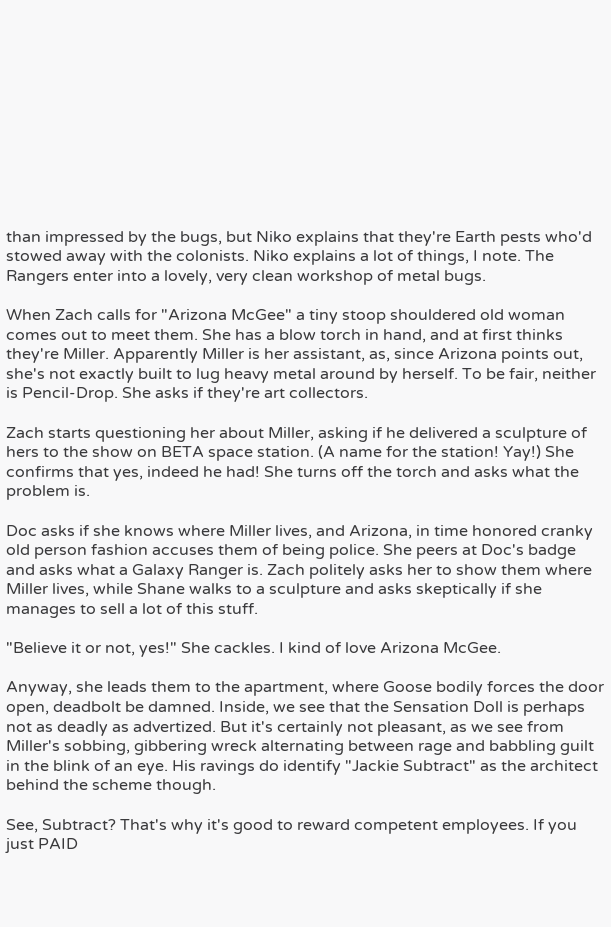than impressed by the bugs, but Niko explains that they're Earth pests who'd stowed away with the colonists. Niko explains a lot of things, I note. The Rangers enter into a lovely, very clean workshop of metal bugs.

When Zach calls for "Arizona McGee" a tiny stoop shouldered old woman comes out to meet them. She has a blow torch in hand, and at first thinks they're Miller. Apparently Miller is her assistant, as, since Arizona points out, she's not exactly built to lug heavy metal around by herself. To be fair, neither is Pencil-Drop. She asks if they're art collectors.

Zach starts questioning her about Miller, asking if he delivered a sculpture of hers to the show on BETA space station. (A name for the station! Yay!) She confirms that yes, indeed he had! She turns off the torch and asks what the problem is.

Doc asks if she knows where Miller lives, and Arizona, in time honored cranky old person fashion accuses them of being police. She peers at Doc's badge and asks what a Galaxy Ranger is. Zach politely asks her to show them where Miller lives, while Shane walks to a sculpture and asks skeptically if she manages to sell a lot of this stuff.

"Believe it or not, yes!" She cackles. I kind of love Arizona McGee.

Anyway, she leads them to the apartment, where Goose bodily forces the door open, deadbolt be damned. Inside, we see that the Sensation Doll is perhaps not as deadly as advertized. But it's certainly not pleasant, as we see from Miller's sobbing, gibbering wreck alternating between rage and babbling guilt in the blink of an eye. His ravings do identify "Jackie Subtract" as the architect behind the scheme though.

See, Subtract? That's why it's good to reward competent employees. If you just PAID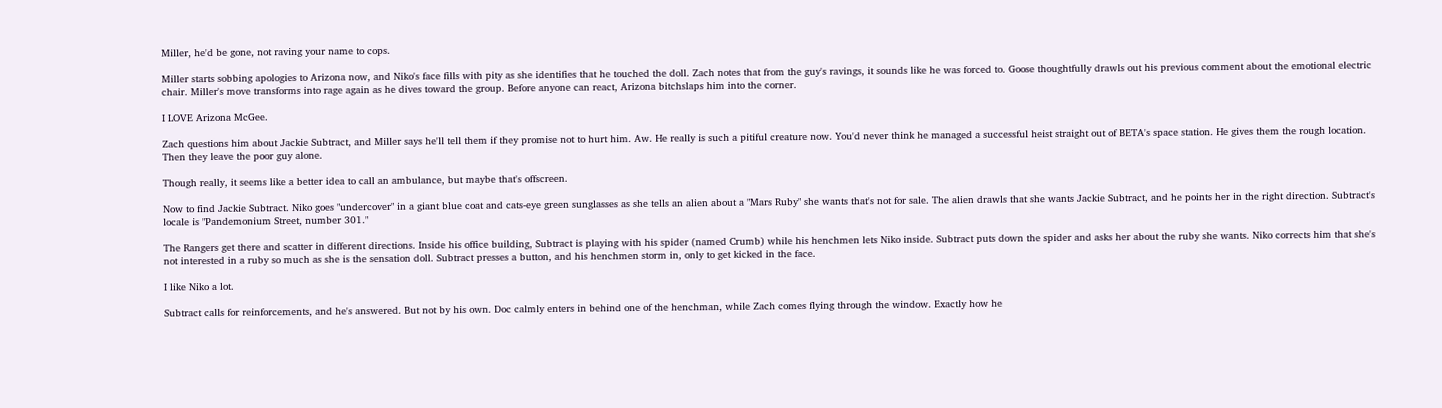Miller, he'd be gone, not raving your name to cops.

Miller starts sobbing apologies to Arizona now, and Niko's face fills with pity as she identifies that he touched the doll. Zach notes that from the guy's ravings, it sounds like he was forced to. Goose thoughtfully drawls out his previous comment about the emotional electric chair. Miller's move transforms into rage again as he dives toward the group. Before anyone can react, Arizona bitchslaps him into the corner.

I LOVE Arizona McGee.

Zach questions him about Jackie Subtract, and Miller says he'll tell them if they promise not to hurt him. Aw. He really is such a pitiful creature now. You'd never think he managed a successful heist straight out of BETA's space station. He gives them the rough location. Then they leave the poor guy alone.

Though really, it seems like a better idea to call an ambulance, but maybe that's offscreen.

Now to find Jackie Subtract. Niko goes "undercover" in a giant blue coat and cats-eye green sunglasses as she tells an alien about a "Mars Ruby" she wants that's not for sale. The alien drawls that she wants Jackie Subtract, and he points her in the right direction. Subtract's locale is "Pandemonium Street, number 301."

The Rangers get there and scatter in different directions. Inside his office building, Subtract is playing with his spider (named Crumb) while his henchmen lets Niko inside. Subtract puts down the spider and asks her about the ruby she wants. Niko corrects him that she's not interested in a ruby so much as she is the sensation doll. Subtract presses a button, and his henchmen storm in, only to get kicked in the face.

I like Niko a lot.

Subtract calls for reinforcements, and he's answered. But not by his own. Doc calmly enters in behind one of the henchman, while Zach comes flying through the window. Exactly how he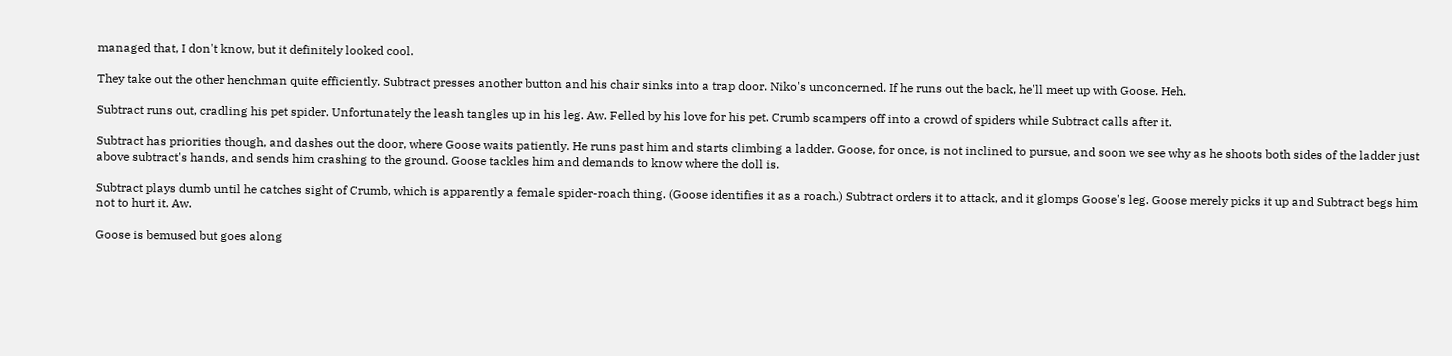managed that, I don't know, but it definitely looked cool.

They take out the other henchman quite efficiently. Subtract presses another button and his chair sinks into a trap door. Niko's unconcerned. If he runs out the back, he'll meet up with Goose. Heh.

Subtract runs out, cradling his pet spider. Unfortunately the leash tangles up in his leg. Aw. Felled by his love for his pet. Crumb scampers off into a crowd of spiders while Subtract calls after it.

Subtract has priorities though, and dashes out the door, where Goose waits patiently. He runs past him and starts climbing a ladder. Goose, for once, is not inclined to pursue, and soon we see why as he shoots both sides of the ladder just above subtract's hands, and sends him crashing to the ground. Goose tackles him and demands to know where the doll is.

Subtract plays dumb until he catches sight of Crumb, which is apparently a female spider-roach thing. (Goose identifies it as a roach.) Subtract orders it to attack, and it glomps Goose's leg. Goose merely picks it up and Subtract begs him not to hurt it. Aw.

Goose is bemused but goes along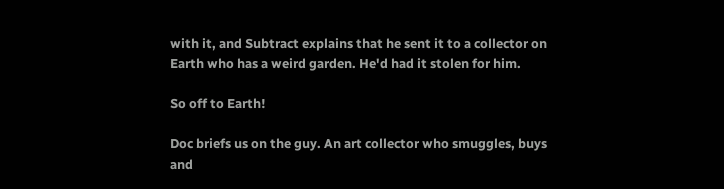with it, and Subtract explains that he sent it to a collector on Earth who has a weird garden. He'd had it stolen for him.

So off to Earth!

Doc briefs us on the guy. An art collector who smuggles, buys and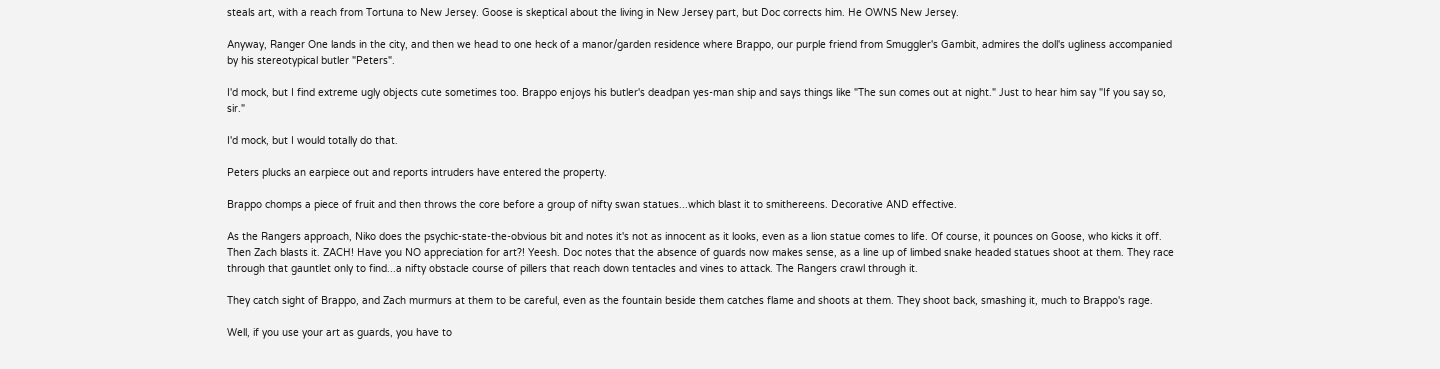steals art, with a reach from Tortuna to New Jersey. Goose is skeptical about the living in New Jersey part, but Doc corrects him. He OWNS New Jersey.

Anyway, Ranger One lands in the city, and then we head to one heck of a manor/garden residence where Brappo, our purple friend from Smuggler's Gambit, admires the doll's ugliness accompanied by his stereotypical butler "Peters".

I'd mock, but I find extreme ugly objects cute sometimes too. Brappo enjoys his butler's deadpan yes-man ship and says things like "The sun comes out at night." Just to hear him say "If you say so, sir."

I'd mock, but I would totally do that.

Peters plucks an earpiece out and reports intruders have entered the property.

Brappo chomps a piece of fruit and then throws the core before a group of nifty swan statues...which blast it to smithereens. Decorative AND effective.

As the Rangers approach, Niko does the psychic-state-the-obvious bit and notes it's not as innocent as it looks, even as a lion statue comes to life. Of course, it pounces on Goose, who kicks it off. Then Zach blasts it. ZACH! Have you NO appreciation for art?! Yeesh. Doc notes that the absence of guards now makes sense, as a line up of limbed snake headed statues shoot at them. They race through that gauntlet only to find...a nifty obstacle course of pillers that reach down tentacles and vines to attack. The Rangers crawl through it.

They catch sight of Brappo, and Zach murmurs at them to be careful, even as the fountain beside them catches flame and shoots at them. They shoot back, smashing it, much to Brappo's rage.

Well, if you use your art as guards, you have to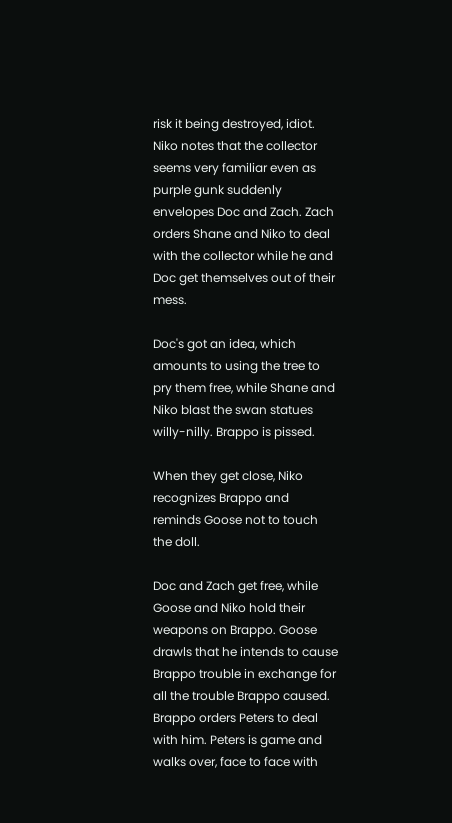risk it being destroyed, idiot. Niko notes that the collector seems very familiar even as purple gunk suddenly envelopes Doc and Zach. Zach orders Shane and Niko to deal with the collector while he and Doc get themselves out of their mess.

Doc's got an idea, which amounts to using the tree to pry them free, while Shane and Niko blast the swan statues willy-nilly. Brappo is pissed.

When they get close, Niko recognizes Brappo and reminds Goose not to touch the doll.

Doc and Zach get free, while Goose and Niko hold their weapons on Brappo. Goose drawls that he intends to cause Brappo trouble in exchange for all the trouble Brappo caused. Brappo orders Peters to deal with him. Peters is game and walks over, face to face with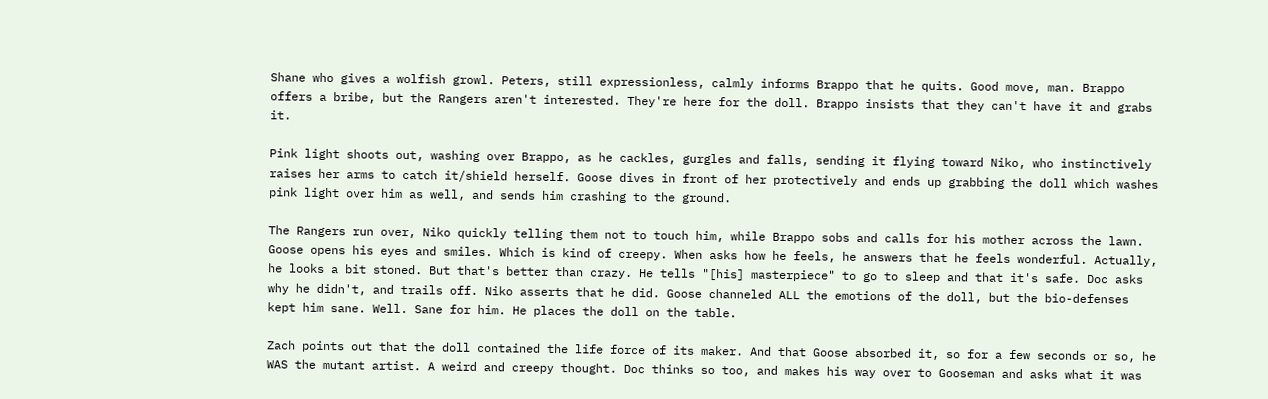Shane who gives a wolfish growl. Peters, still expressionless, calmly informs Brappo that he quits. Good move, man. Brappo offers a bribe, but the Rangers aren't interested. They're here for the doll. Brappo insists that they can't have it and grabs it.

Pink light shoots out, washing over Brappo, as he cackles, gurgles and falls, sending it flying toward Niko, who instinctively raises her arms to catch it/shield herself. Goose dives in front of her protectively and ends up grabbing the doll which washes pink light over him as well, and sends him crashing to the ground.

The Rangers run over, Niko quickly telling them not to touch him, while Brappo sobs and calls for his mother across the lawn. Goose opens his eyes and smiles. Which is kind of creepy. When asks how he feels, he answers that he feels wonderful. Actually, he looks a bit stoned. But that's better than crazy. He tells "[his] masterpiece" to go to sleep and that it's safe. Doc asks why he didn't, and trails off. Niko asserts that he did. Goose channeled ALL the emotions of the doll, but the bio-defenses kept him sane. Well. Sane for him. He places the doll on the table.

Zach points out that the doll contained the life force of its maker. And that Goose absorbed it, so for a few seconds or so, he WAS the mutant artist. A weird and creepy thought. Doc thinks so too, and makes his way over to Gooseman and asks what it was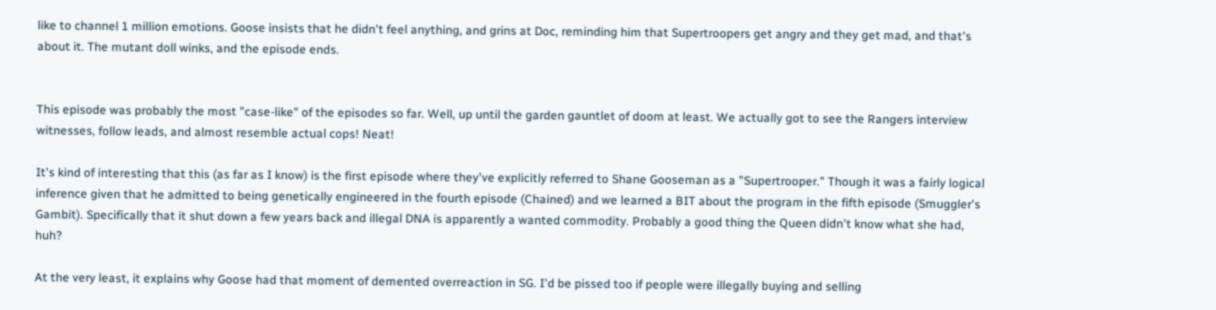like to channel 1 million emotions. Goose insists that he didn't feel anything, and grins at Doc, reminding him that Supertroopers get angry and they get mad, and that's about it. The mutant doll winks, and the episode ends.


This episode was probably the most "case-like" of the episodes so far. Well, up until the garden gauntlet of doom at least. We actually got to see the Rangers interview witnesses, follow leads, and almost resemble actual cops! Neat!

It's kind of interesting that this (as far as I know) is the first episode where they've explicitly referred to Shane Gooseman as a "Supertrooper." Though it was a fairly logical inference given that he admitted to being genetically engineered in the fourth episode (Chained) and we learned a BIT about the program in the fifth episode (Smuggler's Gambit). Specifically that it shut down a few years back and illegal DNA is apparently a wanted commodity. Probably a good thing the Queen didn't know what she had, huh?

At the very least, it explains why Goose had that moment of demented overreaction in SG. I'd be pissed too if people were illegally buying and selling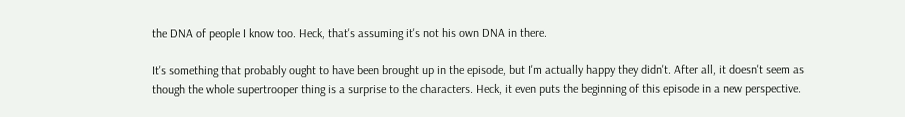the DNA of people I know too. Heck, that's assuming it's not his own DNA in there.

It's something that probably ought to have been brought up in the episode, but I'm actually happy they didn't. After all, it doesn't seem as though the whole supertrooper thing is a surprise to the characters. Heck, it even puts the beginning of this episode in a new perspective.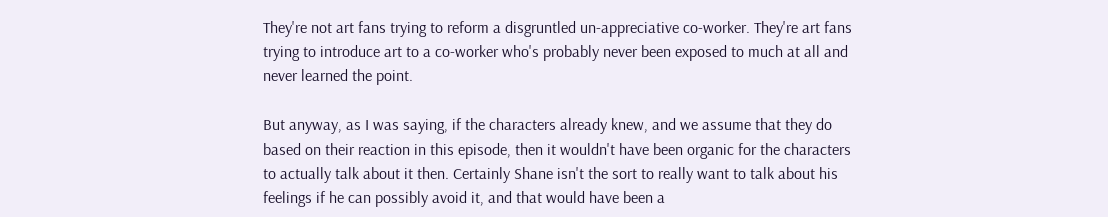They're not art fans trying to reform a disgruntled un-appreciative co-worker. They're art fans trying to introduce art to a co-worker who's probably never been exposed to much at all and never learned the point.

But anyway, as I was saying, if the characters already knew, and we assume that they do based on their reaction in this episode, then it wouldn't have been organic for the characters to actually talk about it then. Certainly Shane isn't the sort to really want to talk about his feelings if he can possibly avoid it, and that would have been a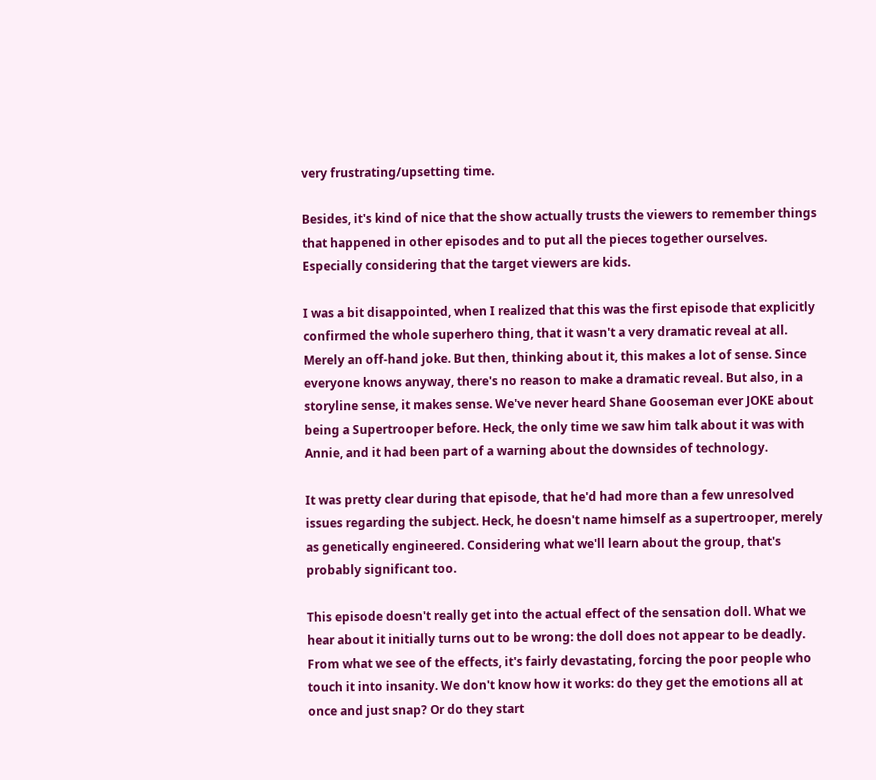very frustrating/upsetting time.

Besides, it's kind of nice that the show actually trusts the viewers to remember things that happened in other episodes and to put all the pieces together ourselves. Especially considering that the target viewers are kids.

I was a bit disappointed, when I realized that this was the first episode that explicitly confirmed the whole superhero thing, that it wasn't a very dramatic reveal at all. Merely an off-hand joke. But then, thinking about it, this makes a lot of sense. Since everyone knows anyway, there's no reason to make a dramatic reveal. But also, in a storyline sense, it makes sense. We've never heard Shane Gooseman ever JOKE about being a Supertrooper before. Heck, the only time we saw him talk about it was with Annie, and it had been part of a warning about the downsides of technology.

It was pretty clear during that episode, that he'd had more than a few unresolved issues regarding the subject. Heck, he doesn't name himself as a supertrooper, merely as genetically engineered. Considering what we'll learn about the group, that's probably significant too.

This episode doesn't really get into the actual effect of the sensation doll. What we hear about it initially turns out to be wrong: the doll does not appear to be deadly. From what we see of the effects, it's fairly devastating, forcing the poor people who touch it into insanity. We don't know how it works: do they get the emotions all at once and just snap? Or do they start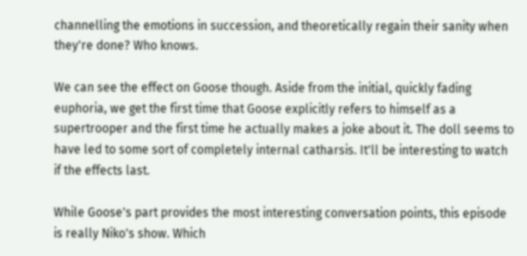channelling the emotions in succession, and theoretically regain their sanity when they're done? Who knows.

We can see the effect on Goose though. Aside from the initial, quickly fading euphoria, we get the first time that Goose explicitly refers to himself as a supertrooper and the first time he actually makes a joke about it. The doll seems to have led to some sort of completely internal catharsis. It'll be interesting to watch if the effects last.

While Goose's part provides the most interesting conversation points, this episode is really Niko's show. Which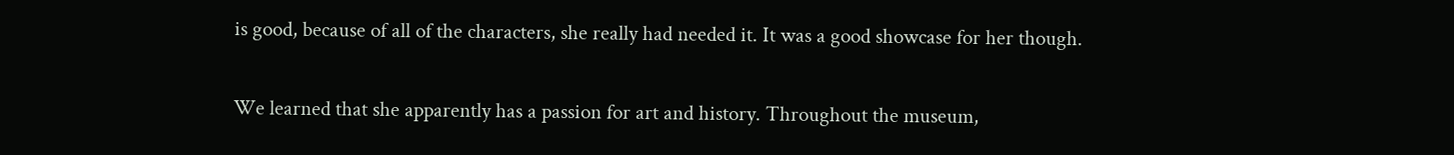is good, because of all of the characters, she really had needed it. It was a good showcase for her though.

We learned that she apparently has a passion for art and history. Throughout the museum,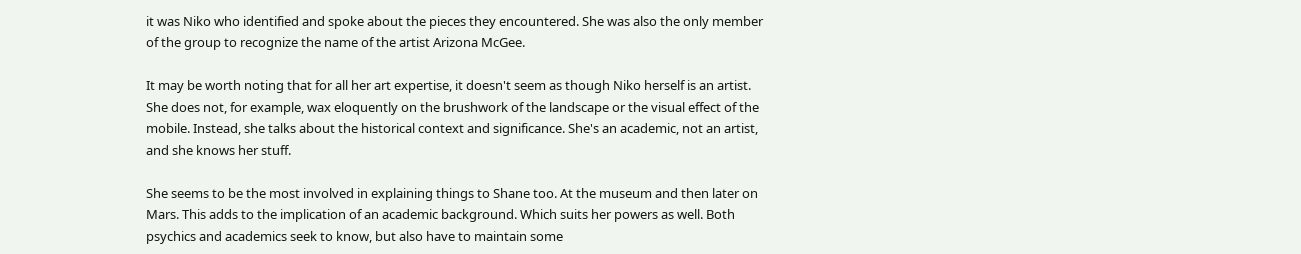it was Niko who identified and spoke about the pieces they encountered. She was also the only member of the group to recognize the name of the artist Arizona McGee.

It may be worth noting that for all her art expertise, it doesn't seem as though Niko herself is an artist. She does not, for example, wax eloquently on the brushwork of the landscape or the visual effect of the mobile. Instead, she talks about the historical context and significance. She's an academic, not an artist, and she knows her stuff.

She seems to be the most involved in explaining things to Shane too. At the museum and then later on Mars. This adds to the implication of an academic background. Which suits her powers as well. Both psychics and academics seek to know, but also have to maintain some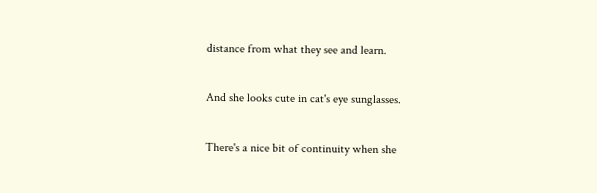distance from what they see and learn.

And she looks cute in cat's eye sunglasses.

There's a nice bit of continuity when she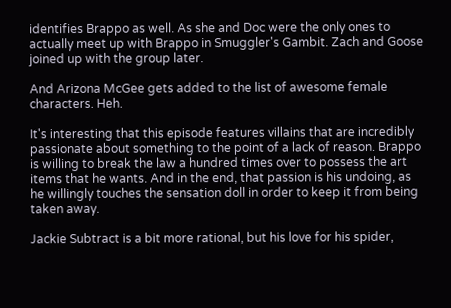identifies Brappo as well. As she and Doc were the only ones to actually meet up with Brappo in Smuggler's Gambit. Zach and Goose joined up with the group later.

And Arizona McGee gets added to the list of awesome female characters. Heh.

It's interesting that this episode features villains that are incredibly passionate about something to the point of a lack of reason. Brappo is willing to break the law a hundred times over to possess the art items that he wants. And in the end, that passion is his undoing, as he willingly touches the sensation doll in order to keep it from being taken away.

Jackie Subtract is a bit more rational, but his love for his spider,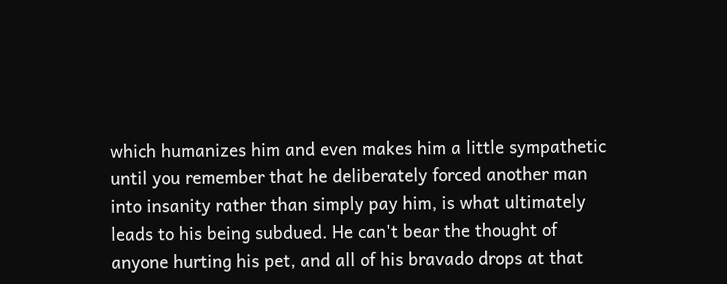which humanizes him and even makes him a little sympathetic until you remember that he deliberately forced another man into insanity rather than simply pay him, is what ultimately leads to his being subdued. He can't bear the thought of anyone hurting his pet, and all of his bravado drops at that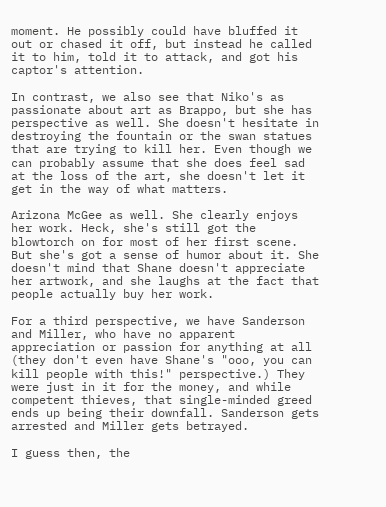moment. He possibly could have bluffed it out or chased it off, but instead he called it to him, told it to attack, and got his captor's attention.

In contrast, we also see that Niko's as passionate about art as Brappo, but she has perspective as well. She doesn't hesitate in destroying the fountain or the swan statues that are trying to kill her. Even though we can probably assume that she does feel sad at the loss of the art, she doesn't let it get in the way of what matters.

Arizona McGee as well. She clearly enjoys her work. Heck, she's still got the blowtorch on for most of her first scene. But she's got a sense of humor about it. She doesn't mind that Shane doesn't appreciate her artwork, and she laughs at the fact that people actually buy her work.

For a third perspective, we have Sanderson and Miller, who have no apparent appreciation or passion for anything at all (they don't even have Shane's "ooo, you can kill people with this!" perspective.) They were just in it for the money, and while competent thieves, that single-minded greed ends up being their downfall. Sanderson gets arrested and Miller gets betrayed.

I guess then, the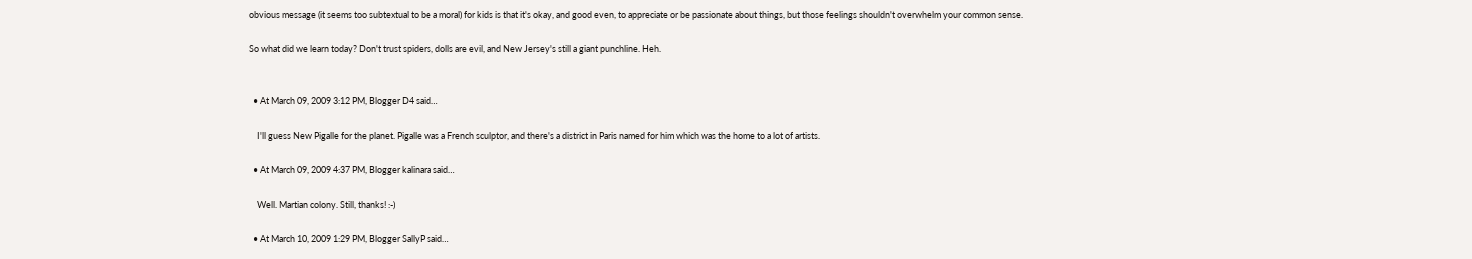obvious message (it seems too subtextual to be a moral) for kids is that it's okay, and good even, to appreciate or be passionate about things, but those feelings shouldn't overwhelm your common sense.

So what did we learn today? Don't trust spiders, dolls are evil, and New Jersey's still a giant punchline. Heh.


  • At March 09, 2009 3:12 PM, Blogger D4 said…

    I'll guess New Pigalle for the planet. Pigalle was a French sculptor, and there's a district in Paris named for him which was the home to a lot of artists.

  • At March 09, 2009 4:37 PM, Blogger kalinara said…

    Well. Martian colony. Still, thanks! :-)

  • At March 10, 2009 1:29 PM, Blogger SallyP said…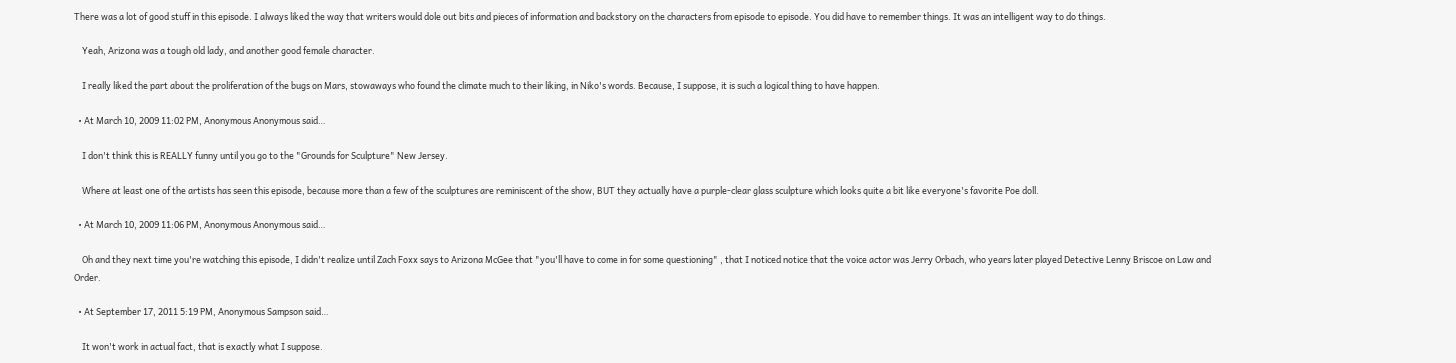There was a lot of good stuff in this episode. I always liked the way that writers would dole out bits and pieces of information and backstory on the characters from episode to episode. You did have to remember things. It was an intelligent way to do things.

    Yeah, Arizona was a tough old lady, and another good female character.

    I really liked the part about the proliferation of the bugs on Mars, stowaways who found the climate much to their liking, in Niko's words. Because, I suppose, it is such a logical thing to have happen.

  • At March 10, 2009 11:02 PM, Anonymous Anonymous said…

    I don't think this is REALLY funny until you go to the "Grounds for Sculpture" New Jersey.

    Where at least one of the artists has seen this episode, because more than a few of the sculptures are reminiscent of the show, BUT they actually have a purple-clear glass sculpture which looks quite a bit like everyone's favorite Poe doll.

  • At March 10, 2009 11:06 PM, Anonymous Anonymous said…

    Oh and they next time you're watching this episode, I didn't realize until Zach Foxx says to Arizona McGee that "you'll have to come in for some questioning" , that I noticed notice that the voice actor was Jerry Orbach, who years later played Detective Lenny Briscoe on Law and Order.

  • At September 17, 2011 5:19 PM, Anonymous Sampson said…

    It won't work in actual fact, that is exactly what I suppose.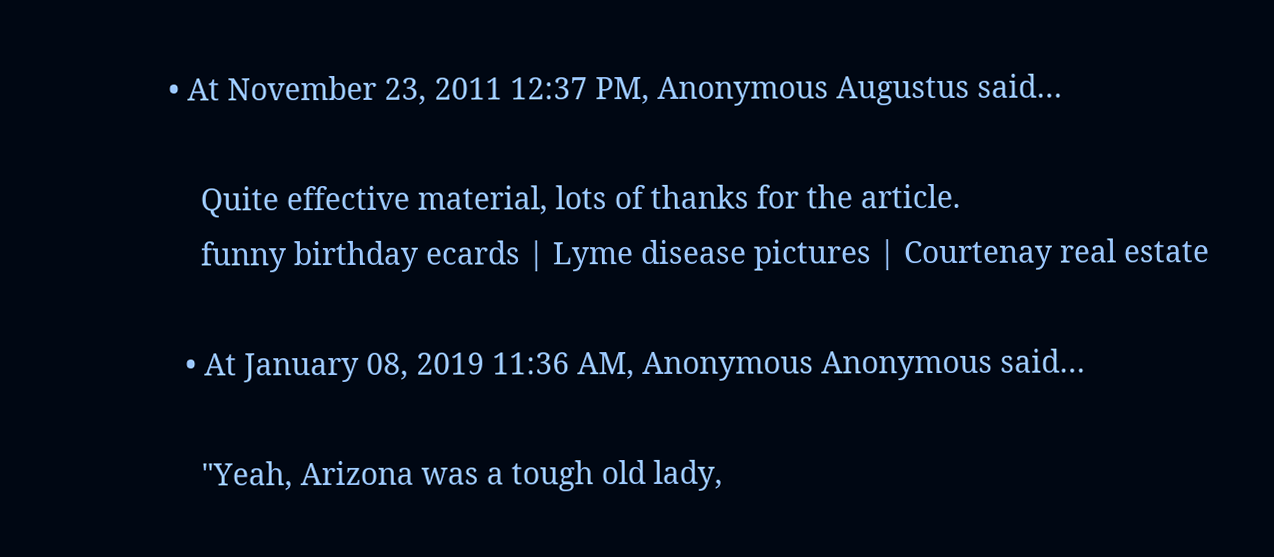• At November 23, 2011 12:37 PM, Anonymous Augustus said…

    Quite effective material, lots of thanks for the article.
    funny birthday ecards | Lyme disease pictures | Courtenay real estate

  • At January 08, 2019 11:36 AM, Anonymous Anonymous said…

    "Yeah, Arizona was a tough old lady,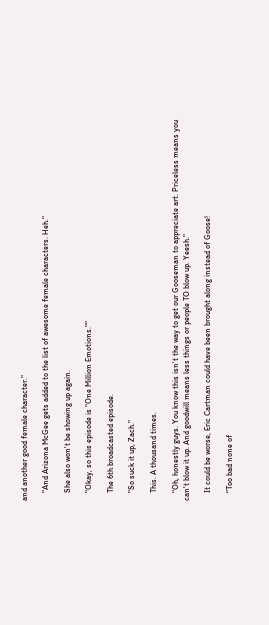and another good female character."

    "And Arizona McGee gets added to the list of awesome female characters. Heh."

    She also won't be showing up again.

    "Okay, so this episode is "One Million Emotions.""

    The 6th broadcasted episode.

    "So suck it up, Zach."

    This. A thousand times.

    "Oh, honestly guys. You know this isn't the way to get our Gooseman to appreciate art. Priceless means you can't blow it up. And goodwill means less things or people TO blow up. Yeesh."

    It could be worse, Eric Cartman could have been brought along instead of Goose!

    "Too bad none of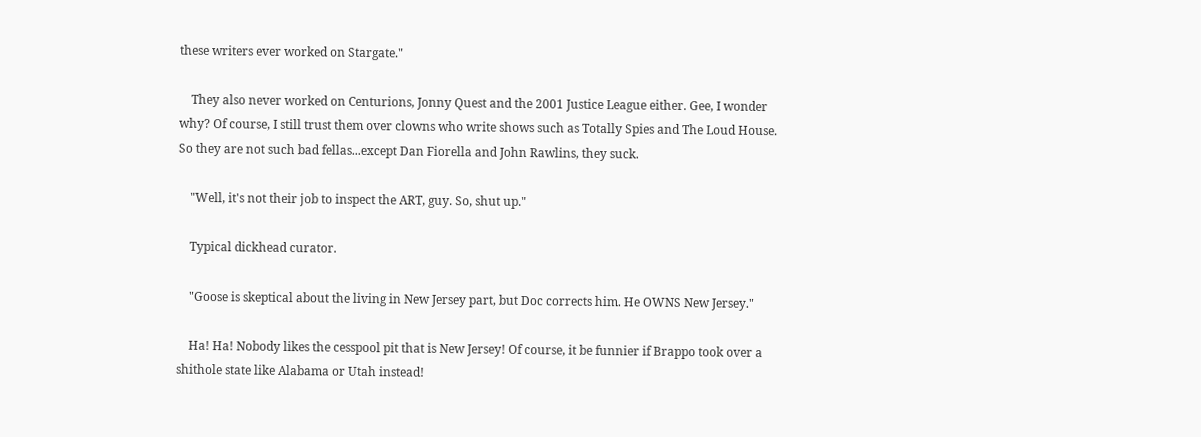these writers ever worked on Stargate."

    They also never worked on Centurions, Jonny Quest and the 2001 Justice League either. Gee, I wonder why? Of course, I still trust them over clowns who write shows such as Totally Spies and The Loud House. So they are not such bad fellas...except Dan Fiorella and John Rawlins, they suck.

    "Well, it's not their job to inspect the ART, guy. So, shut up."

    Typical dickhead curator.

    "Goose is skeptical about the living in New Jersey part, but Doc corrects him. He OWNS New Jersey."

    Ha! Ha! Nobody likes the cesspool pit that is New Jersey! Of course, it be funnier if Brappo took over a shithole state like Alabama or Utah instead!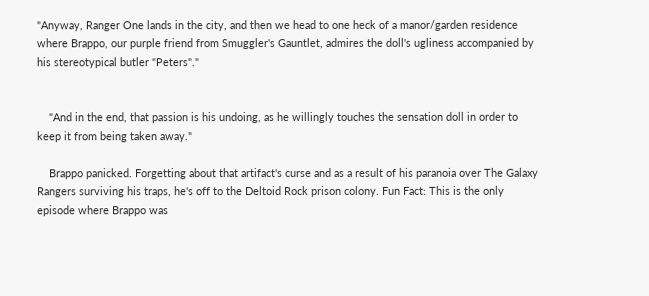"Anyway, Ranger One lands in the city, and then we head to one heck of a manor/garden residence where Brappo, our purple friend from Smuggler's Gauntlet, admires the doll's ugliness accompanied by his stereotypical butler "Peters"."


    "And in the end, that passion is his undoing, as he willingly touches the sensation doll in order to keep it from being taken away."

    Brappo panicked. Forgetting about that artifact's curse and as a result of his paranoia over The Galaxy Rangers surviving his traps, he's off to the Deltoid Rock prison colony. Fun Fact: This is the only episode where Brappo was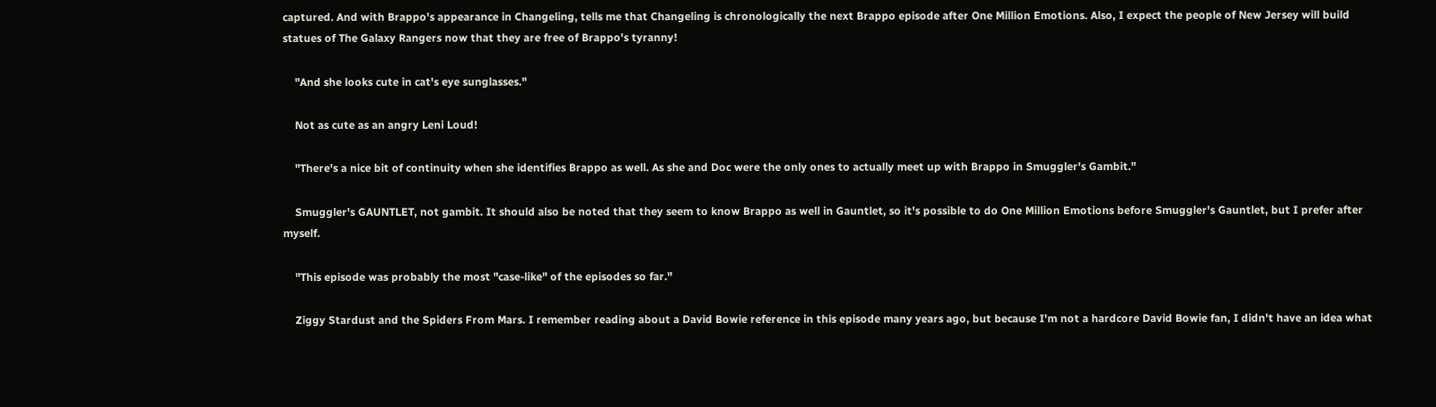captured. And with Brappo's appearance in Changeling, tells me that Changeling is chronologically the next Brappo episode after One Million Emotions. Also, I expect the people of New Jersey will build statues of The Galaxy Rangers now that they are free of Brappo's tyranny!

    "And she looks cute in cat's eye sunglasses."

    Not as cute as an angry Leni Loud!

    "There's a nice bit of continuity when she identifies Brappo as well. As she and Doc were the only ones to actually meet up with Brappo in Smuggler's Gambit."

    Smuggler's GAUNTLET, not gambit. It should also be noted that they seem to know Brappo as well in Gauntlet, so it's possible to do One Million Emotions before Smuggler's Gauntlet, but I prefer after myself.

    "This episode was probably the most "case-like" of the episodes so far."

    Ziggy Stardust and the Spiders From Mars. I remember reading about a David Bowie reference in this episode many years ago, but because I'm not a hardcore David Bowie fan, I didn't have an idea what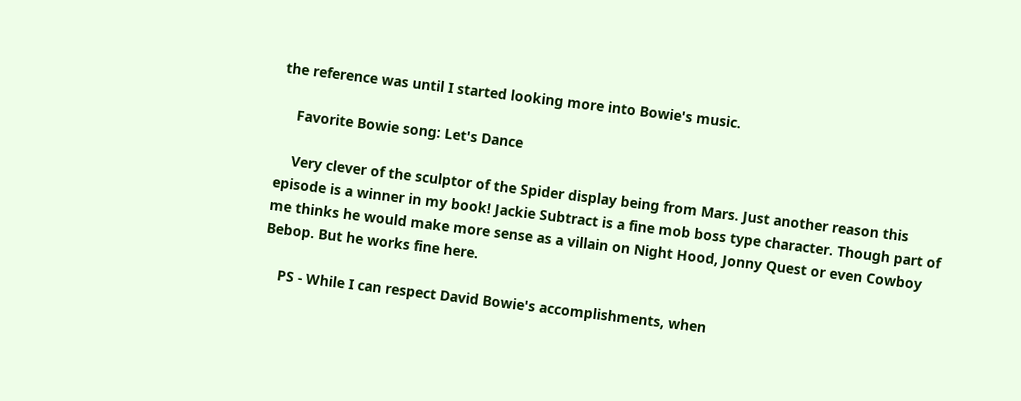the reference was until I started looking more into Bowie's music.

    Favorite Bowie song: Let's Dance

    Very clever of the sculptor of the Spider display being from Mars. Just another reason this episode is a winner in my book! Jackie Subtract is a fine mob boss type character. Though part of me thinks he would make more sense as a villain on Night Hood, Jonny Quest or even Cowboy Bebop. But he works fine here.

    PS - While I can respect David Bowie's accomplishments, when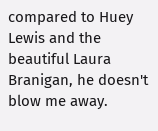compared to Huey Lewis and the beautiful Laura Branigan, he doesn't blow me away.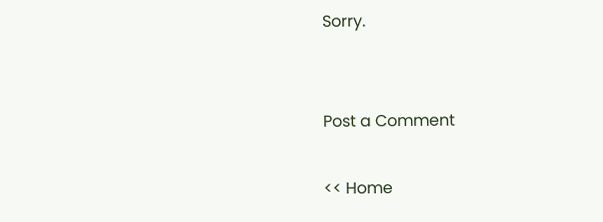Sorry.


Post a Comment

<< Home